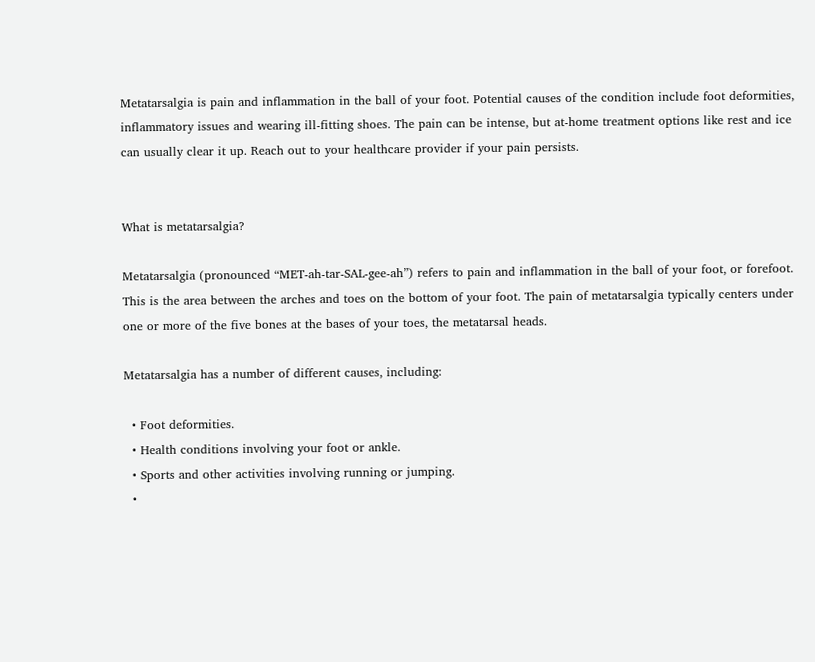Metatarsalgia is pain and inflammation in the ball of your foot. Potential causes of the condition include foot deformities, inflammatory issues and wearing ill-fitting shoes. The pain can be intense, but at-home treatment options like rest and ice can usually clear it up. Reach out to your healthcare provider if your pain persists.


What is metatarsalgia?

Metatarsalgia (pronounced “MET-ah-tar-SAL-gee-ah”) refers to pain and inflammation in the ball of your foot, or forefoot. This is the area between the arches and toes on the bottom of your foot. The pain of metatarsalgia typically centers under one or more of the five bones at the bases of your toes, the metatarsal heads.

Metatarsalgia has a number of different causes, including:

  • Foot deformities.
  • Health conditions involving your foot or ankle.
  • Sports and other activities involving running or jumping.
  •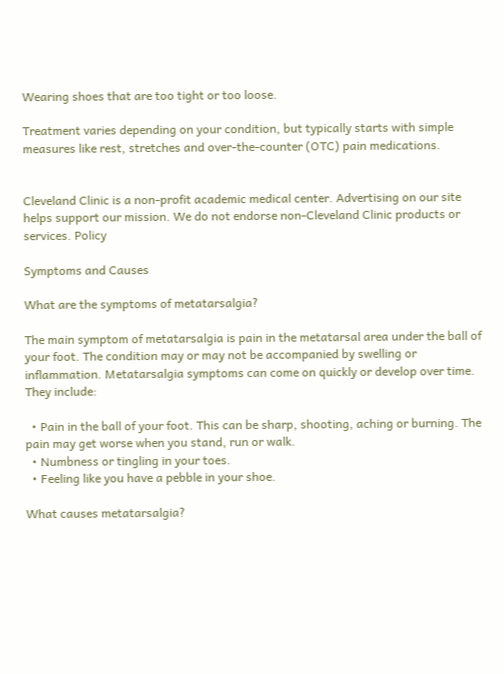Wearing shoes that are too tight or too loose.

Treatment varies depending on your condition, but typically starts with simple measures like rest, stretches and over-the-counter (OTC) pain medications.


Cleveland Clinic is a non-profit academic medical center. Advertising on our site helps support our mission. We do not endorse non-Cleveland Clinic products or services. Policy

Symptoms and Causes

What are the symptoms of metatarsalgia?

The main symptom of metatarsalgia is pain in the metatarsal area under the ball of your foot. The condition may or may not be accompanied by swelling or inflammation. Metatarsalgia symptoms can come on quickly or develop over time. They include:

  • Pain in the ball of your foot. This can be sharp, shooting, aching or burning. The pain may get worse when you stand, run or walk.
  • Numbness or tingling in your toes.
  • Feeling like you have a pebble in your shoe.

What causes metatarsalgia?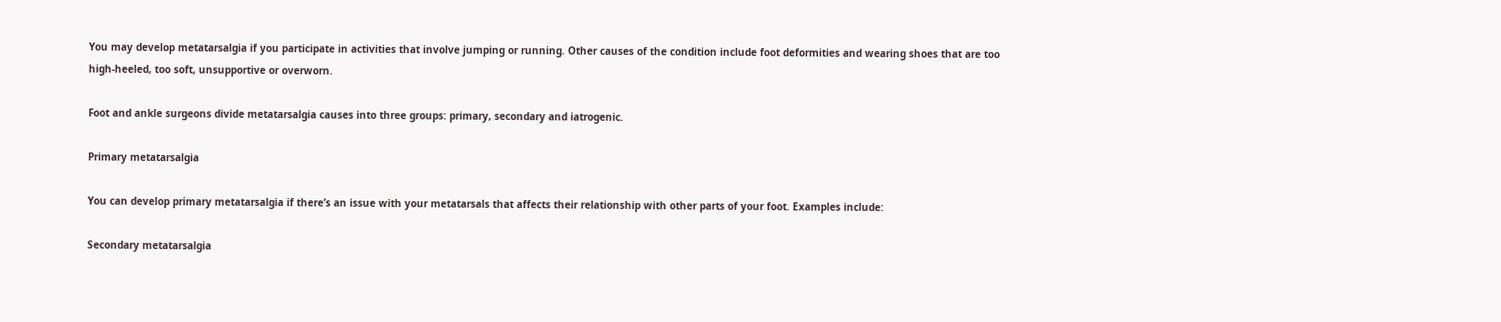You may develop metatarsalgia if you participate in activities that involve jumping or running. Other causes of the condition include foot deformities and wearing shoes that are too high-heeled, too soft, unsupportive or overworn.

Foot and ankle surgeons divide metatarsalgia causes into three groups: primary, secondary and iatrogenic.

Primary metatarsalgia

You can develop primary metatarsalgia if there’s an issue with your metatarsals that affects their relationship with other parts of your foot. Examples include:

Secondary metatarsalgia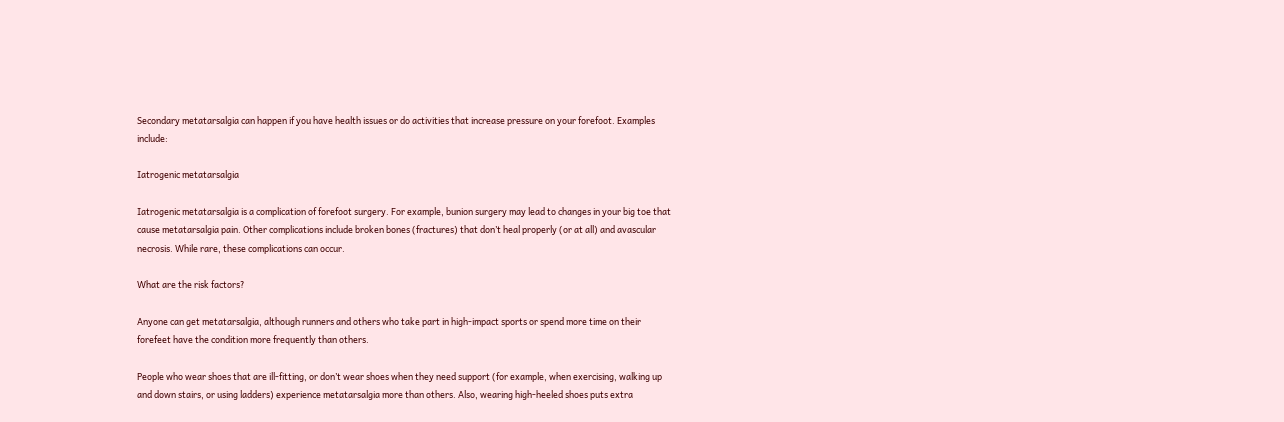Secondary metatarsalgia can happen if you have health issues or do activities that increase pressure on your forefoot. Examples include:

Iatrogenic metatarsalgia

Iatrogenic metatarsalgia is a complication of forefoot surgery. For example, bunion surgery may lead to changes in your big toe that cause metatarsalgia pain. Other complications include broken bones (fractures) that don’t heal properly (or at all) and avascular necrosis. While rare, these complications can occur.

What are the risk factors?

Anyone can get metatarsalgia, although runners and others who take part in high-impact sports or spend more time on their forefeet have the condition more frequently than others.

People who wear shoes that are ill-fitting, or don’t wear shoes when they need support (for example, when exercising, walking up and down stairs, or using ladders) experience metatarsalgia more than others. Also, wearing high-heeled shoes puts extra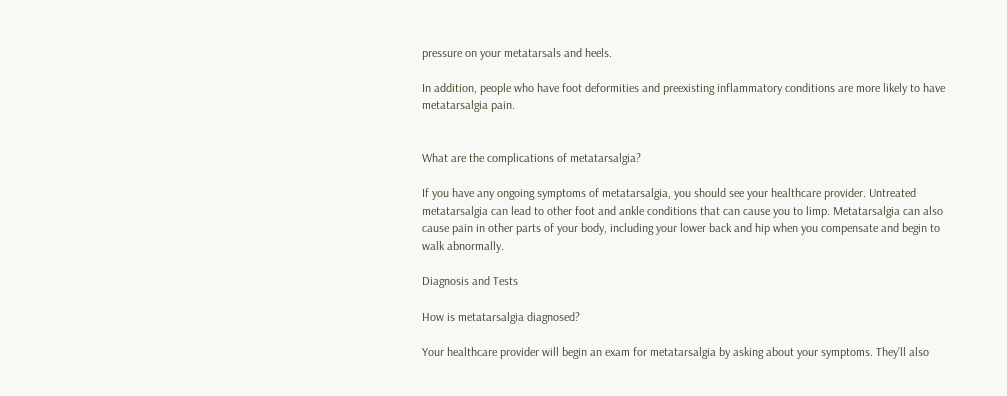pressure on your metatarsals and heels.

In addition, people who have foot deformities and preexisting inflammatory conditions are more likely to have metatarsalgia pain.


What are the complications of metatarsalgia?

If you have any ongoing symptoms of metatarsalgia, you should see your healthcare provider. Untreated metatarsalgia can lead to other foot and ankle conditions that can cause you to limp. Metatarsalgia can also cause pain in other parts of your body, including your lower back and hip when you compensate and begin to walk abnormally.

Diagnosis and Tests

How is metatarsalgia diagnosed?

Your healthcare provider will begin an exam for metatarsalgia by asking about your symptoms. They’ll also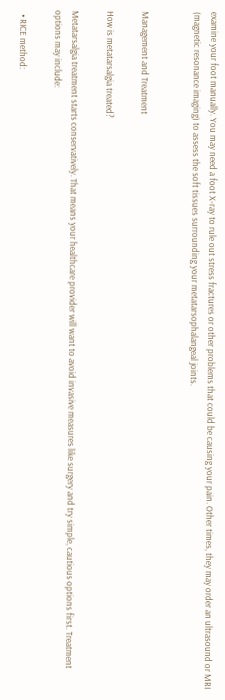examine your foot manually. You may need a foot X-ray to rule out stress fractures or other problems that could be causing your pain. Other times, they may order an ultrasound or MRI (magnetic resonance imaging) to assess the soft tissues surrounding your metatarsophalangeal joints.


Management and Treatment

How is metatarsalgia treated?

Metatarsalgia treatment starts conservatively. That means your healthcare provider will want to avoid invasive measures like surgery and try simple, cautious options first. Treatment options may include:

  • RICE method: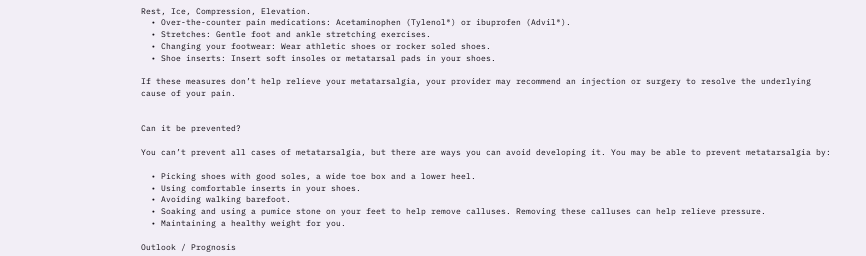Rest, Ice, Compression, Elevation.
  • Over-the-counter pain medications: Acetaminophen (Tylenol®) or ibuprofen (Advil®).
  • Stretches: Gentle foot and ankle stretching exercises.
  • Changing your footwear: Wear athletic shoes or rocker soled shoes.
  • Shoe inserts: Insert soft insoles or metatarsal pads in your shoes.

If these measures don’t help relieve your metatarsalgia, your provider may recommend an injection or surgery to resolve the underlying cause of your pain.


Can it be prevented?

You can’t prevent all cases of metatarsalgia, but there are ways you can avoid developing it. You may be able to prevent metatarsalgia by:

  • Picking shoes with good soles, a wide toe box and a lower heel.
  • Using comfortable inserts in your shoes.
  • Avoiding walking barefoot.
  • Soaking and using a pumice stone on your feet to help remove calluses. Removing these calluses can help relieve pressure.
  • Maintaining a healthy weight for you.

Outlook / Prognosis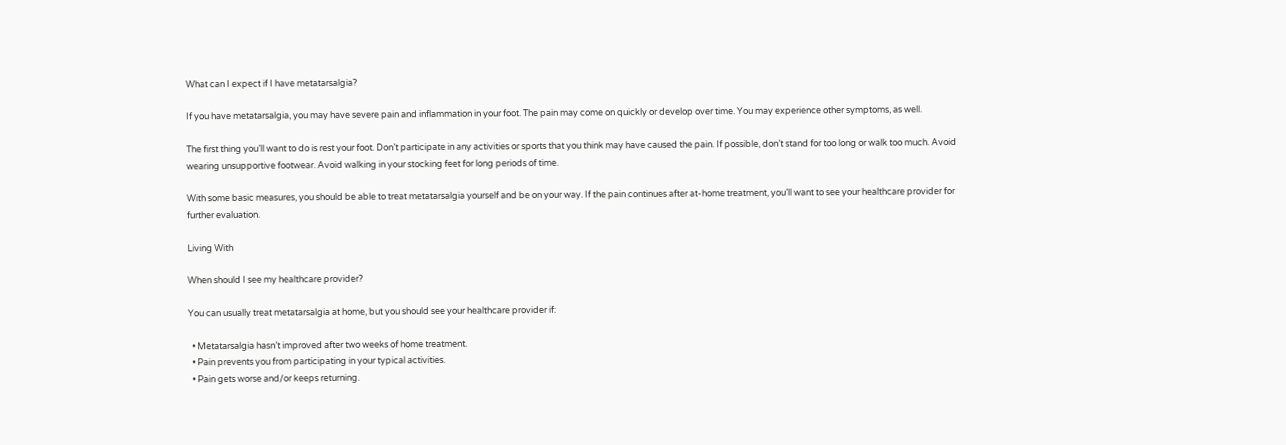What can I expect if I have metatarsalgia?

If you have metatarsalgia, you may have severe pain and inflammation in your foot. The pain may come on quickly or develop over time. You may experience other symptoms, as well.

The first thing you’ll want to do is rest your foot. Don’t participate in any activities or sports that you think may have caused the pain. If possible, don’t stand for too long or walk too much. Avoid wearing unsupportive footwear. Avoid walking in your stocking feet for long periods of time.

With some basic measures, you should be able to treat metatarsalgia yourself and be on your way. If the pain continues after at-home treatment, you’ll want to see your healthcare provider for further evaluation.

Living With

When should I see my healthcare provider?

You can usually treat metatarsalgia at home, but you should see your healthcare provider if:

  • Metatarsalgia hasn’t improved after two weeks of home treatment.
  • Pain prevents you from participating in your typical activities.
  • Pain gets worse and/or keeps returning.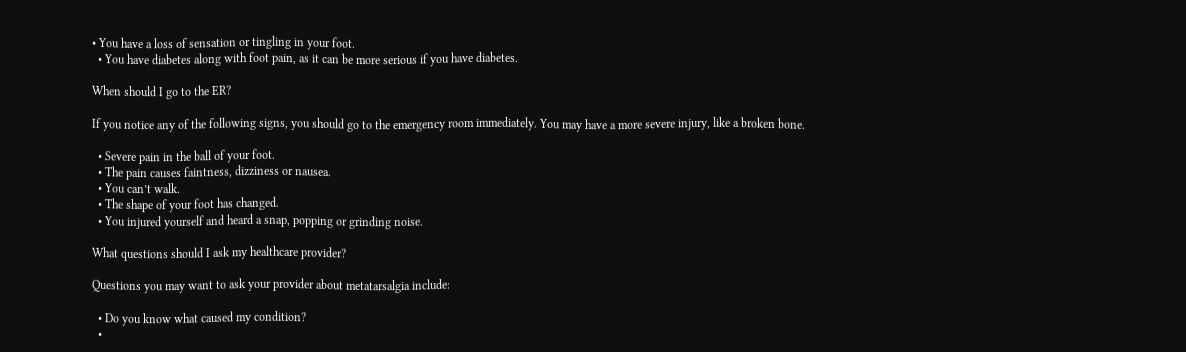• You have a loss of sensation or tingling in your foot.
  • You have diabetes along with foot pain, as it can be more serious if you have diabetes.

When should I go to the ER?

If you notice any of the following signs, you should go to the emergency room immediately. You may have a more severe injury, like a broken bone.

  • Severe pain in the ball of your foot.
  • The pain causes faintness, dizziness or nausea.
  • You can’t walk.
  • The shape of your foot has changed.
  • You injured yourself and heard a snap, popping or grinding noise.

What questions should I ask my healthcare provider?

Questions you may want to ask your provider about metatarsalgia include:

  • Do you know what caused my condition?
  •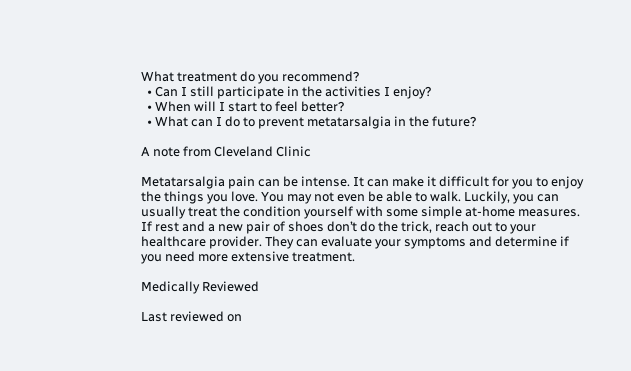What treatment do you recommend?
  • Can I still participate in the activities I enjoy?
  • When will I start to feel better?
  • What can I do to prevent metatarsalgia in the future?

A note from Cleveland Clinic

Metatarsalgia pain can be intense. It can make it difficult for you to enjoy the things you love. You may not even be able to walk. Luckily, you can usually treat the condition yourself with some simple at-home measures. If rest and a new pair of shoes don’t do the trick, reach out to your healthcare provider. They can evaluate your symptoms and determine if you need more extensive treatment.

Medically Reviewed

Last reviewed on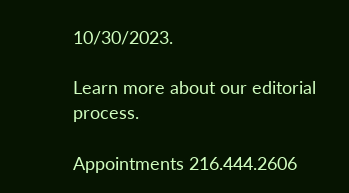10/30/2023.

Learn more about our editorial process.

Appointments 216.444.2606